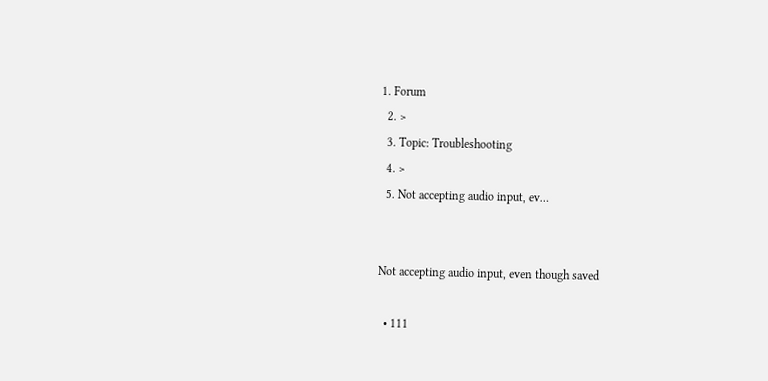1. Forum
  2. >
  3. Topic: Troubleshooting
  4. >
  5. Not accepting audio input, ev…


Not accepting audio input, even though saved

  • 111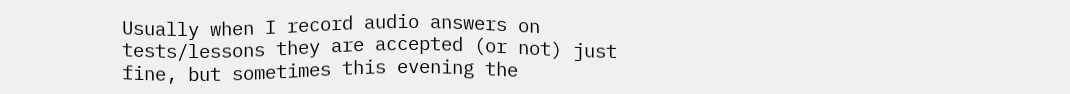Usually when I record audio answers on tests/lessons they are accepted (or not) just fine, but sometimes this evening the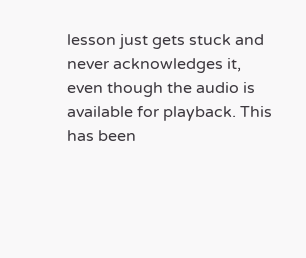lesson just gets stuck and never acknowledges it, even though the audio is available for playback. This has been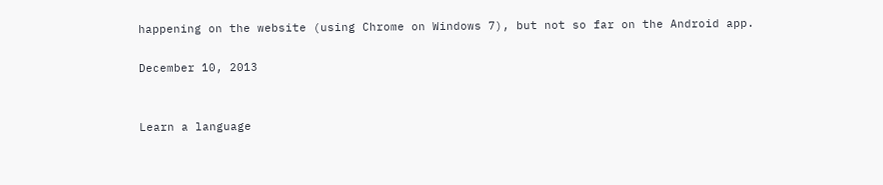happening on the website (using Chrome on Windows 7), but not so far on the Android app.

December 10, 2013


Learn a language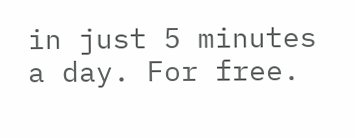in just 5 minutes a day. For free.